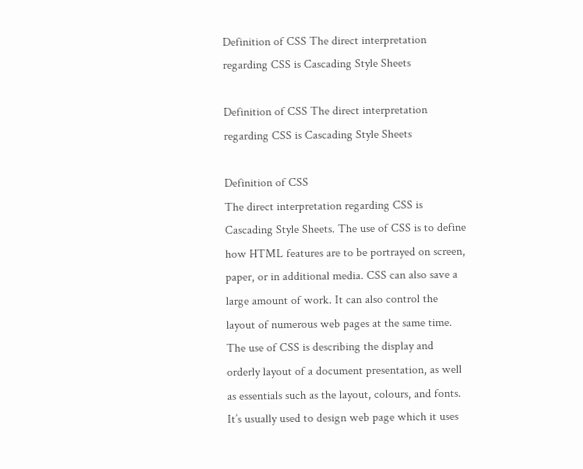Definition of CSS The direct interpretation regarding CSS is Cascading Style Sheets

Definition of CSS The direct interpretation regarding CSS is Cascading Style Sheets

Definition of CSS
The direct interpretation regarding CSS is Cascading Style Sheets. The use of CSS is to define how HTML features are to be portrayed on screen, paper, or in additional media. CSS can also save a large amount of work. It can also control the layout of numerous web pages at the same time. The use of CSS is describing the display and orderly layout of a document presentation, as well as essentials such as the layout, colours, and fonts. It’s usually used to design web page which it uses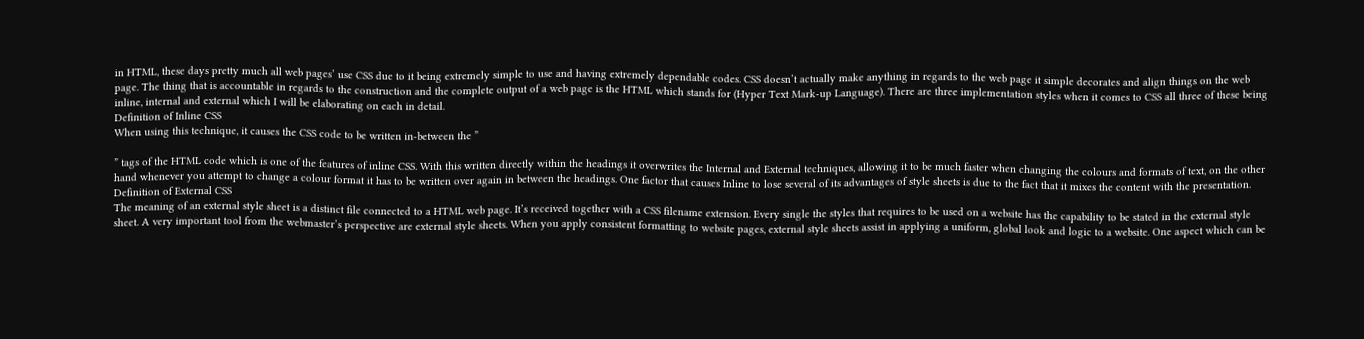in HTML, these days pretty much all web pages’ use CSS due to it being extremely simple to use and having extremely dependable codes. CSS doesn’t actually make anything in regards to the web page it simple decorates and align things on the web page. The thing that is accountable in regards to the construction and the complete output of a web page is the HTML which stands for (Hyper Text Mark-up Language). There are three implementation styles when it comes to CSS all three of these being inline, internal and external which I will be elaborating on each in detail.
Definition of Inline CSS
When using this technique, it causes the CSS code to be written in-between the ”

” tags of the HTML code which is one of the features of inline CSS. With this written directly within the headings it overwrites the Internal and External techniques, allowing it to be much faster when changing the colours and formats of text, on the other hand whenever you attempt to change a colour format it has to be written over again in between the headings. One factor that causes Inline to lose several of its advantages of style sheets is due to the fact that it mixes the content with the presentation.
Definition of External CSS
The meaning of an external style sheet is a distinct file connected to a HTML web page. It’s received together with a CSS filename extension. Every single the styles that requires to be used on a website has the capability to be stated in the external style sheet. A very important tool from the webmaster’s perspective are external style sheets. When you apply consistent formatting to website pages, external style sheets assist in applying a uniform, global look and logic to a website. One aspect which can be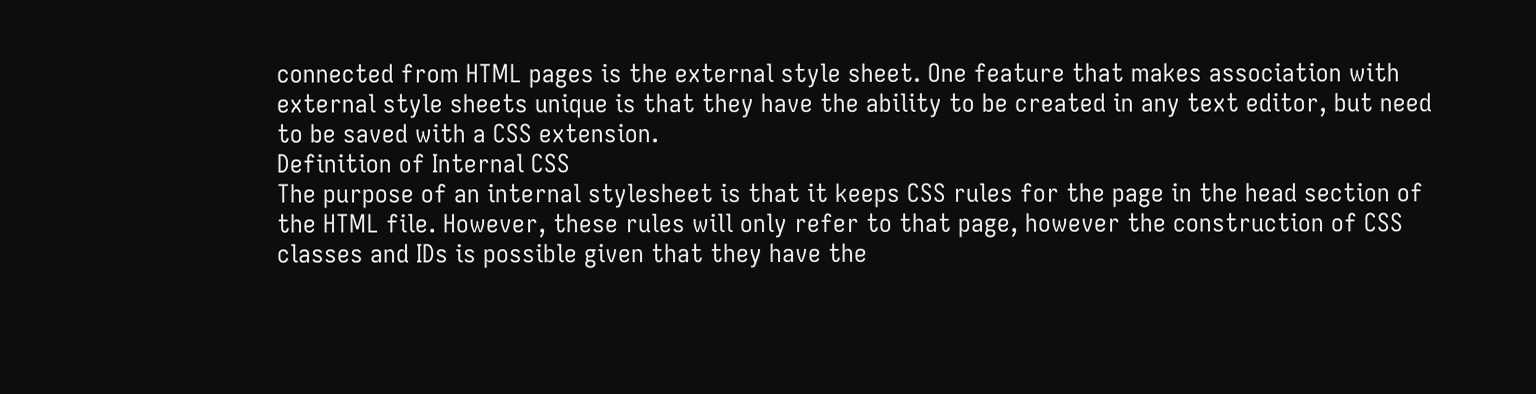connected from HTML pages is the external style sheet. One feature that makes association with external style sheets unique is that they have the ability to be created in any text editor, but need to be saved with a CSS extension.
Definition of Internal CSS
The purpose of an internal stylesheet is that it keeps CSS rules for the page in the head section of the HTML file. However, these rules will only refer to that page, however the construction of CSS classes and IDs is possible given that they have the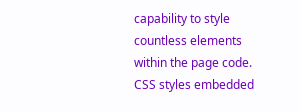capability to style countless elements within the page code. CSS styles embedded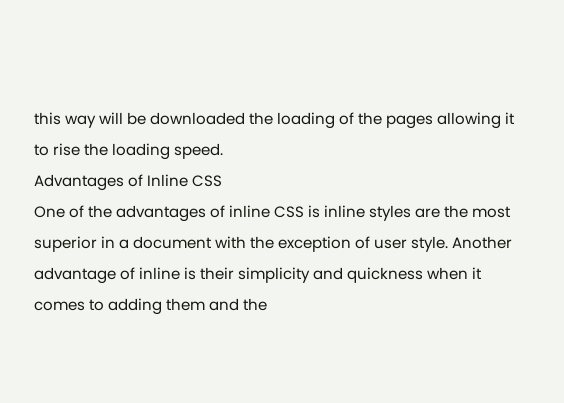this way will be downloaded the loading of the pages allowing it to rise the loading speed.
Advantages of Inline CSS
One of the advantages of inline CSS is inline styles are the most superior in a document with the exception of user style. Another advantage of inline is their simplicity and quickness when it comes to adding them and the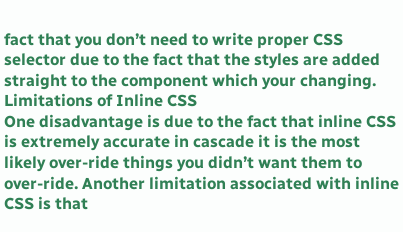fact that you don’t need to write proper CSS selector due to the fact that the styles are added straight to the component which your changing.
Limitations of Inline CSS
One disadvantage is due to the fact that inline CSS is extremely accurate in cascade it is the most likely over-ride things you didn’t want them to over-ride. Another limitation associated with inline CSS is that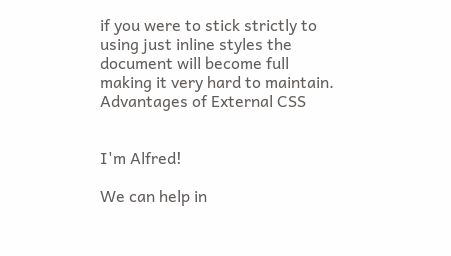if you were to stick strictly to using just inline styles the document will become full making it very hard to maintain.
Advantages of External CSS


I'm Alfred!

We can help in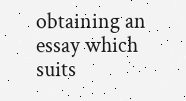obtaining an essay which suits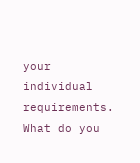your individual requirements. What do you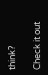think?

Check it out